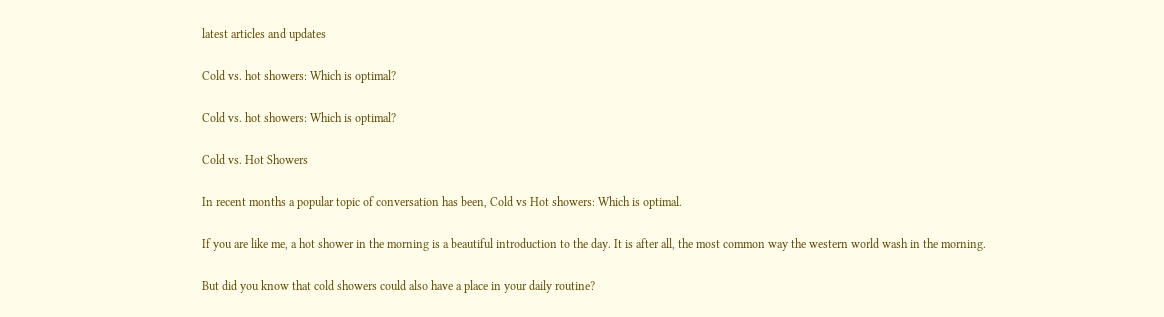latest articles and updates

Cold vs. hot showers: Which is optimal?

Cold vs. hot showers: Which is optimal?

Cold vs. Hot Showers

In recent months a popular topic of conversation has been, Cold vs Hot showers: Which is optimal.

If you are like me, a hot shower in the morning is a beautiful introduction to the day. It is after all, the most common way the western world wash in the morning.

But did you know that cold showers could also have a place in your daily routine?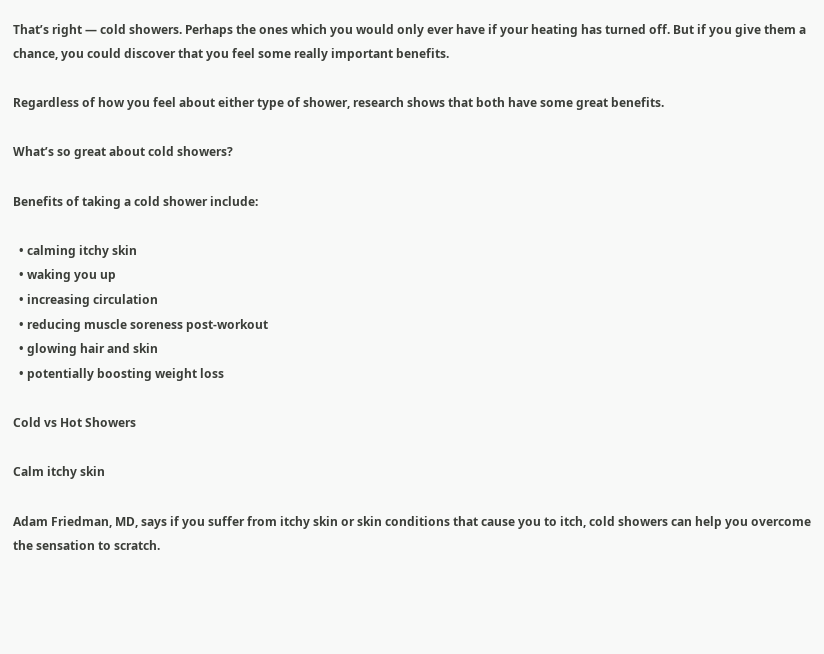That’s right — cold showers. Perhaps the ones which you would only ever have if your heating has turned off. But if you give them a chance, you could discover that you feel some really important benefits.

Regardless of how you feel about either type of shower, research shows that both have some great benefits.

What’s so great about cold showers?

Benefits of taking a cold shower include:

  • calming itchy skin
  • waking you up
  • increasing circulation
  • reducing muscle soreness post-workout
  • glowing hair and skin
  • potentially boosting weight loss

Cold vs Hot Showers

Calm itchy skin

Adam Friedman, MD, says if you suffer from itchy skin or skin conditions that cause you to itch, cold showers can help you overcome the sensation to scratch.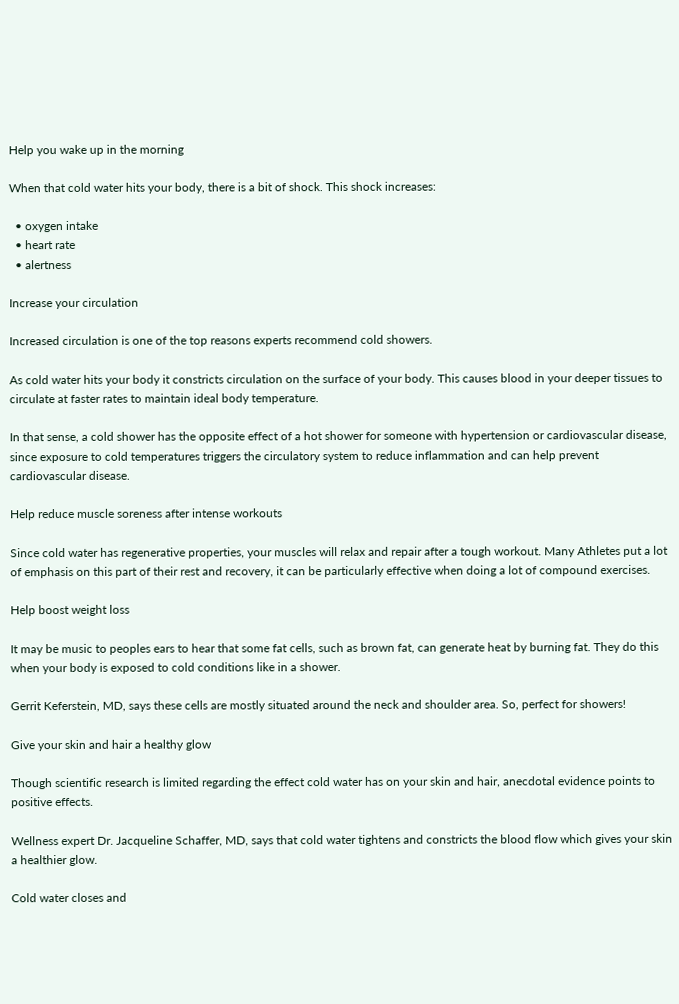Help you wake up in the morning

When that cold water hits your body, there is a bit of shock. This shock increases:

  • oxygen intake
  • heart rate
  • alertness

Increase your circulation

Increased circulation is one of the top reasons experts recommend cold showers.

As cold water hits your body it constricts circulation on the surface of your body. This causes blood in your deeper tissues to circulate at faster rates to maintain ideal body temperature.

In that sense, a cold shower has the opposite effect of a hot shower for someone with hypertension or cardiovascular disease, since exposure to cold temperatures triggers the circulatory system to reduce inflammation and can help prevent cardiovascular disease.

Help reduce muscle soreness after intense workouts

Since cold water has regenerative properties, your muscles will relax and repair after a tough workout. Many Athletes put a lot of emphasis on this part of their rest and recovery, it can be particularly effective when doing a lot of compound exercises.

Help boost weight loss

It may be music to peoples ears to hear that some fat cells, such as brown fat, can generate heat by burning fat. They do this when your body is exposed to cold conditions like in a shower.

Gerrit Keferstein, MD, says these cells are mostly situated around the neck and shoulder area. So, perfect for showers!

Give your skin and hair a healthy glow

Though scientific research is limited regarding the effect cold water has on your skin and hair, anecdotal evidence points to positive effects.

Wellness expert Dr. Jacqueline Schaffer, MD, says that cold water tightens and constricts the blood flow which gives your skin a healthier glow.

Cold water closes and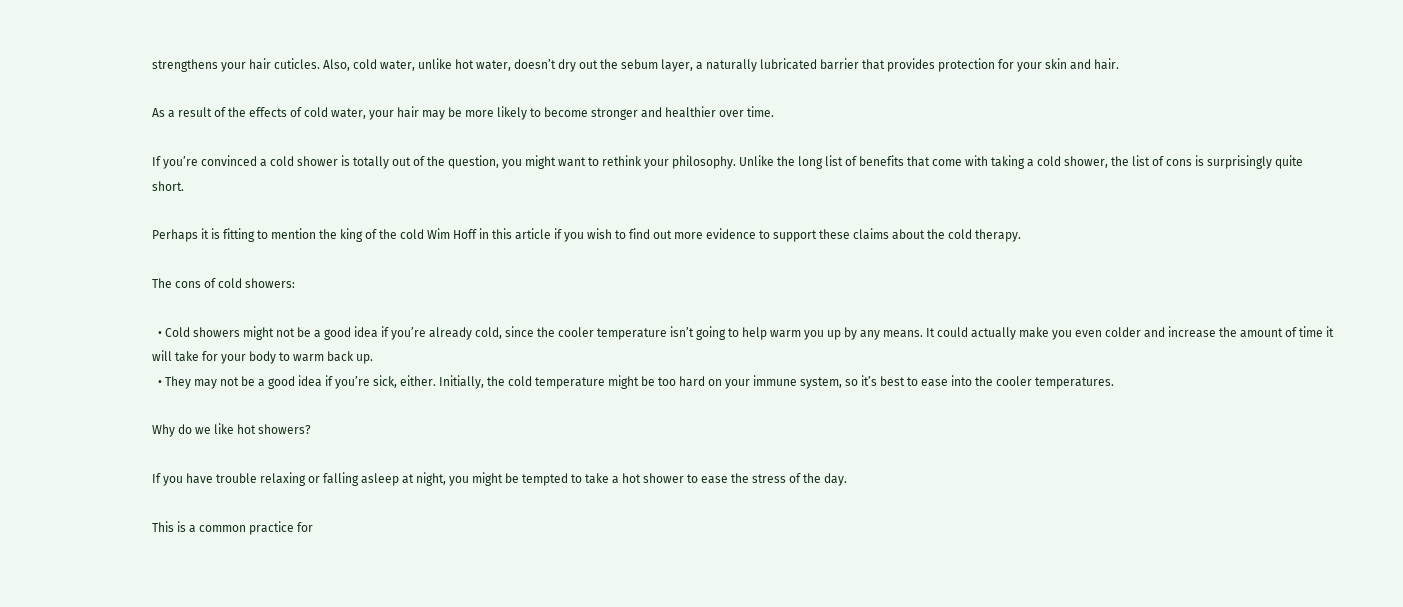strengthens your hair cuticles. Also, cold water, unlike hot water, doesn’t dry out the sebum layer, a naturally lubricated barrier that provides protection for your skin and hair.

As a result of the effects of cold water, your hair may be more likely to become stronger and healthier over time.

If you’re convinced a cold shower is totally out of the question, you might want to rethink your philosophy. Unlike the long list of benefits that come with taking a cold shower, the list of cons is surprisingly quite short.

Perhaps it is fitting to mention the king of the cold Wim Hoff in this article if you wish to find out more evidence to support these claims about the cold therapy.

The cons of cold showers:

  • Cold showers might not be a good idea if you’re already cold, since the cooler temperature isn’t going to help warm you up by any means. It could actually make you even colder and increase the amount of time it will take for your body to warm back up.
  • They may not be a good idea if you’re sick, either. Initially, the cold temperature might be too hard on your immune system, so it’s best to ease into the cooler temperatures.

Why do we like hot showers?

If you have trouble relaxing or falling asleep at night, you might be tempted to take a hot shower to ease the stress of the day.

This is a common practice for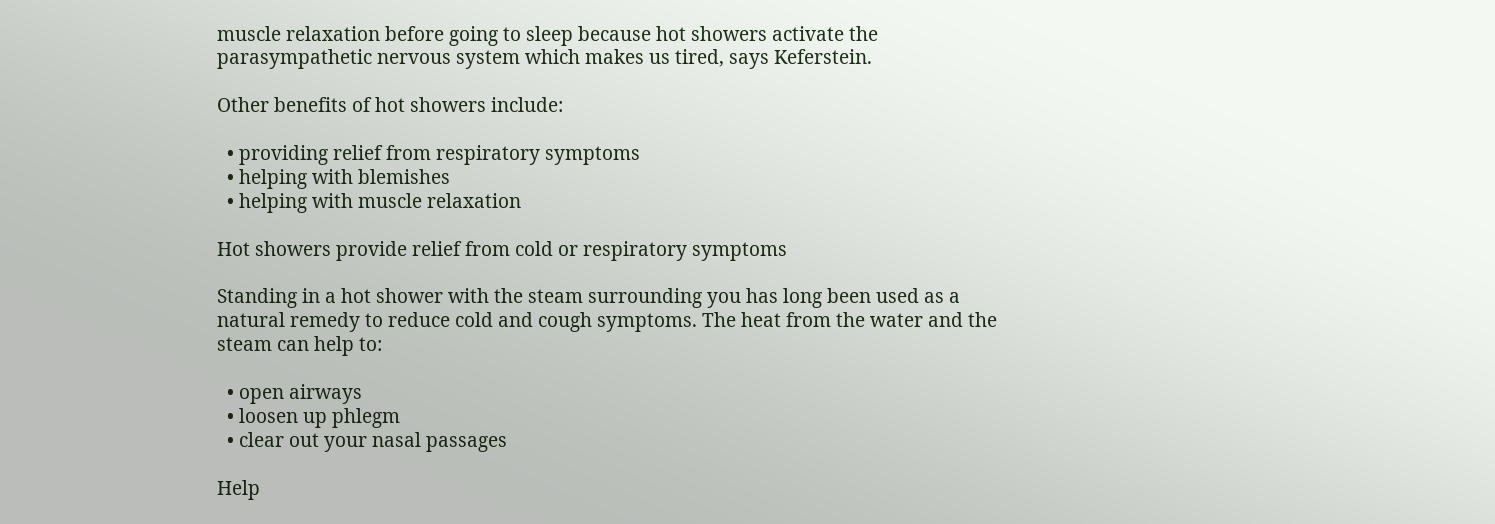muscle relaxation before going to sleep because hot showers activate the parasympathetic nervous system which makes us tired, says Keferstein.

Other benefits of hot showers include:

  • providing relief from respiratory symptoms
  • helping with blemishes
  • helping with muscle relaxation

Hot showers provide relief from cold or respiratory symptoms

Standing in a hot shower with the steam surrounding you has long been used as a natural remedy to reduce cold and cough symptoms. The heat from the water and the steam can help to:

  • open airways
  • loosen up phlegm
  • clear out your nasal passages

Help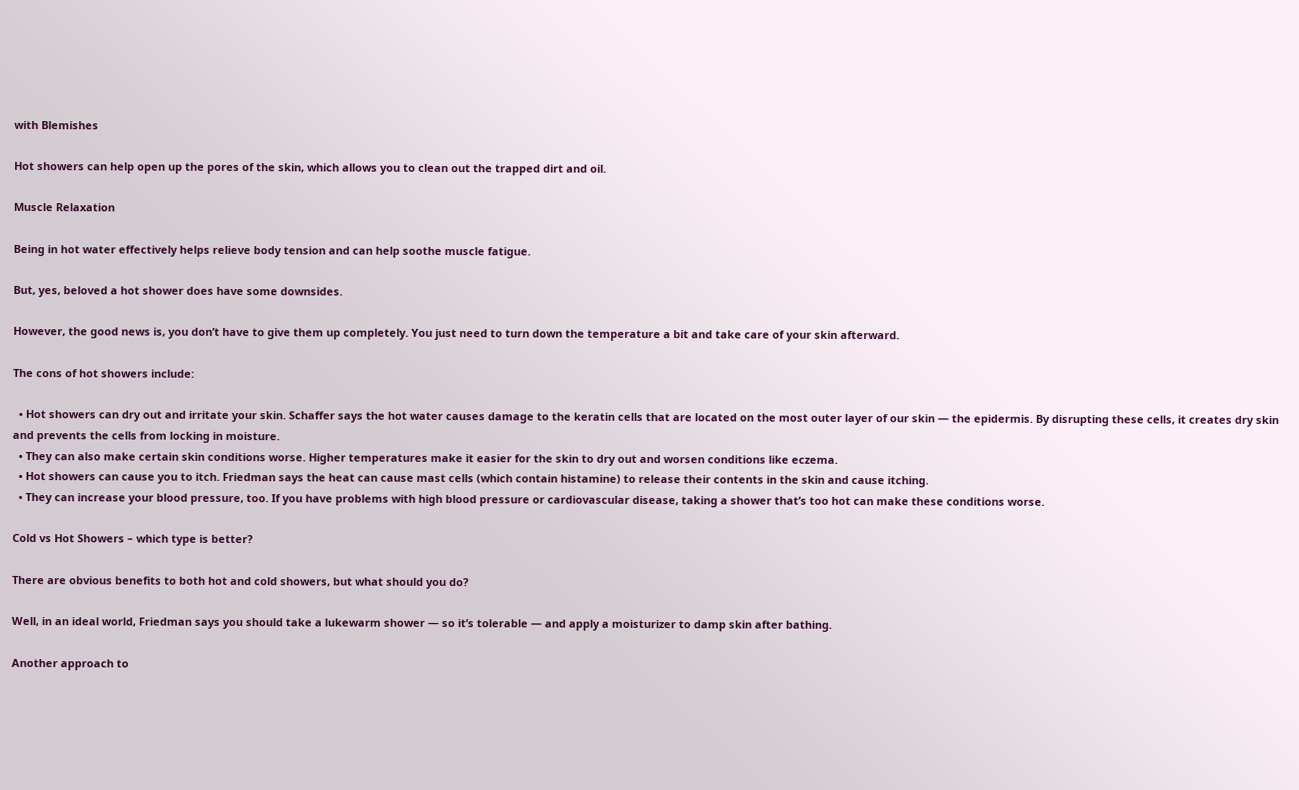with Blemishes

Hot showers can help open up the pores of the skin, which allows you to clean out the trapped dirt and oil.

Muscle Relaxation

Being in hot water effectively helps relieve body tension and can help soothe muscle fatigue.

But, yes, beloved a hot shower does have some downsides.

However, the good news is, you don’t have to give them up completely. You just need to turn down the temperature a bit and take care of your skin afterward.

The cons of hot showers include:

  • Hot showers can dry out and irritate your skin. Schaffer says the hot water causes damage to the keratin cells that are located on the most outer layer of our skin — the epidermis. By disrupting these cells, it creates dry skin and prevents the cells from locking in moisture.
  • They can also make certain skin conditions worse. Higher temperatures make it easier for the skin to dry out and worsen conditions like eczema.
  • Hot showers can cause you to itch. Friedman says the heat can cause mast cells (which contain histamine) to release their contents in the skin and cause itching.
  • They can increase your blood pressure, too. If you have problems with high blood pressure or cardiovascular disease, taking a shower that’s too hot can make these conditions worse.

Cold vs Hot Showers – which type is better?

There are obvious benefits to both hot and cold showers, but what should you do?

Well, in an ideal world, Friedman says you should take a lukewarm shower — so it’s tolerable — and apply a moisturizer to damp skin after bathing.

Another approach to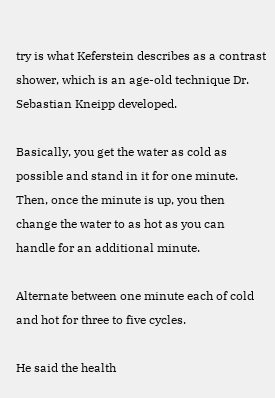try is what Keferstein describes as a contrast shower, which is an age-old technique Dr. Sebastian Kneipp developed.

Basically, you get the water as cold as possible and stand in it for one minute. Then, once the minute is up, you then change the water to as hot as you can handle for an additional minute.

Alternate between one minute each of cold and hot for three to five cycles.

He said the health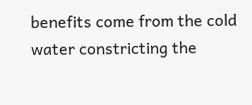benefits come from the cold water constricting the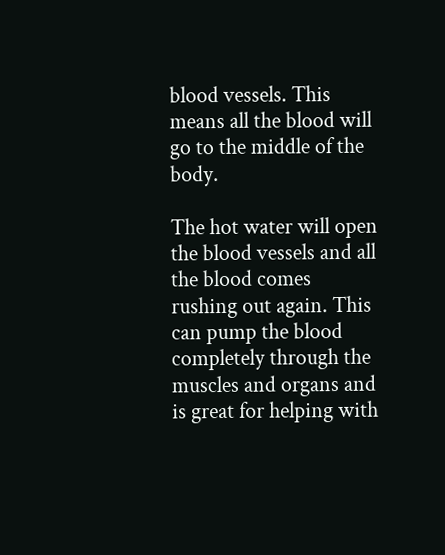blood vessels. This means all the blood will go to the middle of the body.

The hot water will open the blood vessels and all the blood comes rushing out again. This can pump the blood completely through the muscles and organs and is great for helping with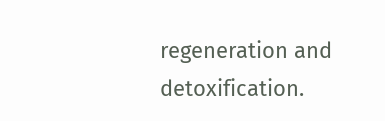regeneration and detoxification.